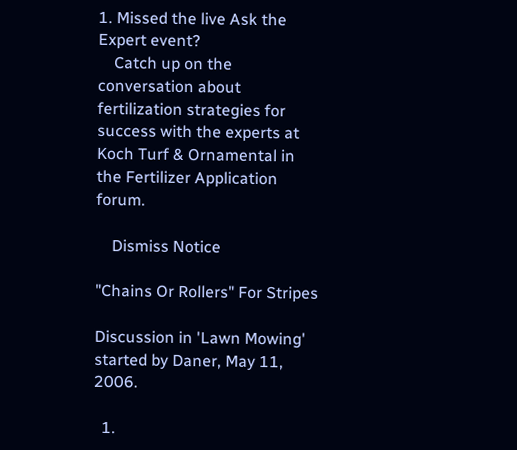1. Missed the live Ask the Expert event?
    Catch up on the conversation about fertilization strategies for success with the experts at Koch Turf & Ornamental in the Fertilizer Application forum.

    Dismiss Notice

"Chains Or Rollers" For Stripes

Discussion in 'Lawn Mowing' started by Daner, May 11, 2006.

  1.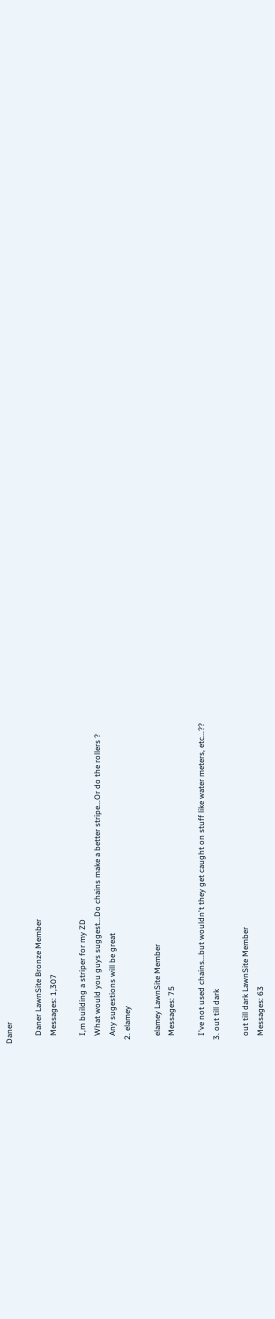Daner

    Daner LawnSite Bronze Member
    Messages: 1,307

    I,m building a striper for my ZD
    What would you guys suggest...Do chains make a better stripe...Or do the rollers ?
    Any sugestions will be great
  2. elamey

    elamey LawnSite Member
    Messages: 75

    I've not used chains...but wouldn't they get caught on stuff like water meters, etc...??
  3. out till dark

    out till dark LawnSite Member
    Messages: 63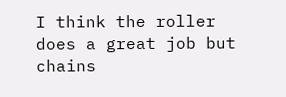I think the roller does a great job but chains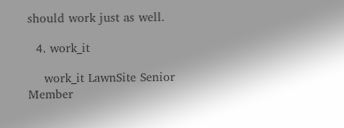should work just as well.

  4. work_it

    work_it LawnSite Senior Member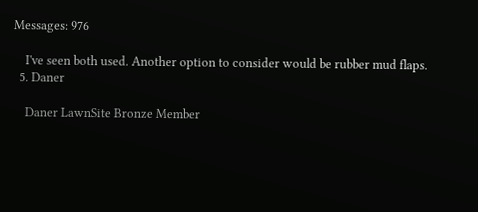Messages: 976

    I've seen both used. Another option to consider would be rubber mud flaps.
  5. Daner

    Daner LawnSite Bronze Member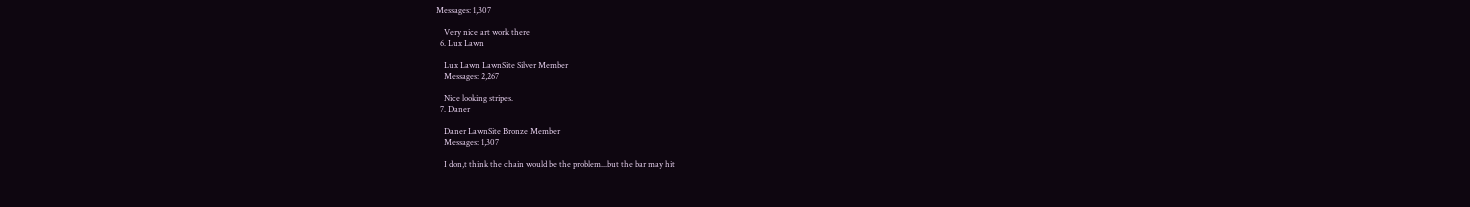Messages: 1,307

    Very nice art work there
  6. Lux Lawn

    Lux Lawn LawnSite Silver Member
    Messages: 2,267

    Nice looking stripes.
  7. Daner

    Daner LawnSite Bronze Member
    Messages: 1,307

    I don,t think the chain would be the problem...but the bar may hit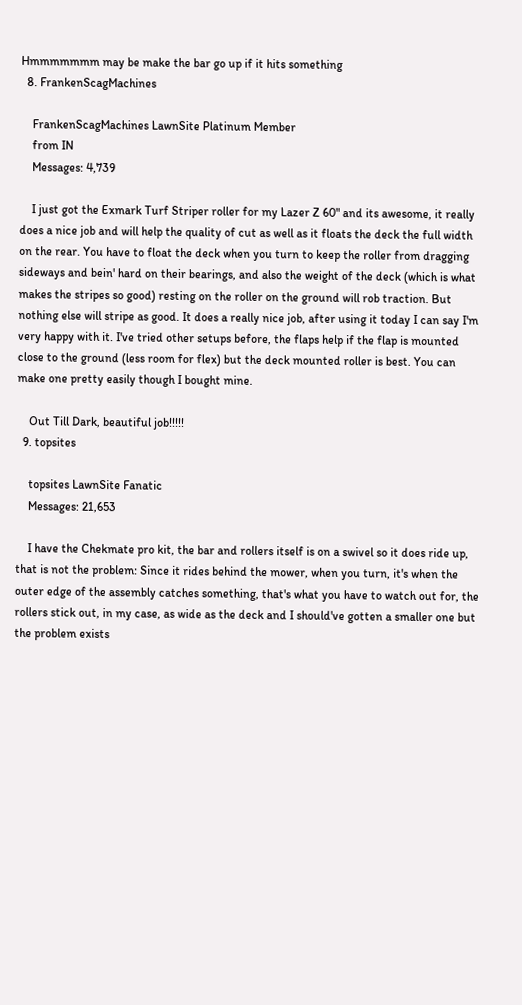Hmmmmmmm may be make the bar go up if it hits something
  8. FrankenScagMachines

    FrankenScagMachines LawnSite Platinum Member
    from IN
    Messages: 4,739

    I just got the Exmark Turf Striper roller for my Lazer Z 60" and its awesome, it really does a nice job and will help the quality of cut as well as it floats the deck the full width on the rear. You have to float the deck when you turn to keep the roller from dragging sideways and bein' hard on their bearings, and also the weight of the deck (which is what makes the stripes so good) resting on the roller on the ground will rob traction. But nothing else will stripe as good. It does a really nice job, after using it today I can say I'm very happy with it. I've tried other setups before, the flaps help if the flap is mounted close to the ground (less room for flex) but the deck mounted roller is best. You can make one pretty easily though I bought mine.

    Out Till Dark, beautiful job!!!!!
  9. topsites

    topsites LawnSite Fanatic
    Messages: 21,653

    I have the Chekmate pro kit, the bar and rollers itself is on a swivel so it does ride up, that is not the problem: Since it rides behind the mower, when you turn, it's when the outer edge of the assembly catches something, that's what you have to watch out for, the rollers stick out, in my case, as wide as the deck and I should've gotten a smaller one but the problem exists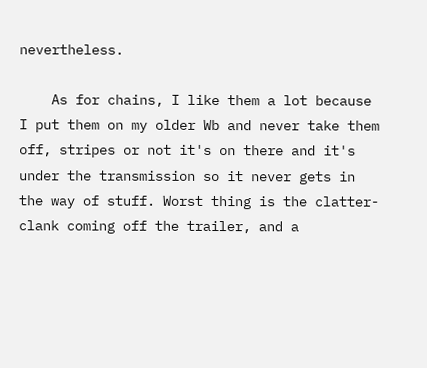nevertheless.

    As for chains, I like them a lot because I put them on my older Wb and never take them off, stripes or not it's on there and it's under the transmission so it never gets in the way of stuff. Worst thing is the clatter-clank coming off the trailer, and a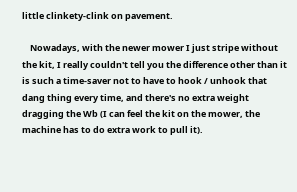little clinkety-clink on pavement.

    Nowadays, with the newer mower I just stripe without the kit, I really couldn't tell you the difference other than it is such a time-saver not to have to hook / unhook that dang thing every time, and there's no extra weight dragging the Wb (I can feel the kit on the mower, the machine has to do extra work to pull it).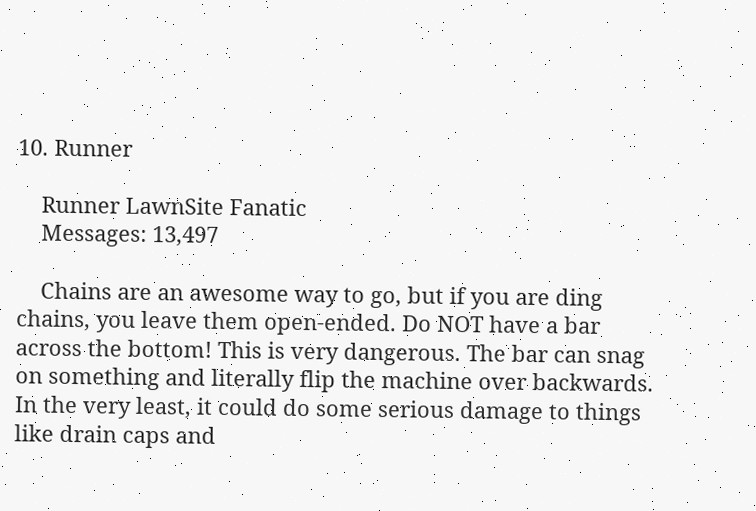10. Runner

    Runner LawnSite Fanatic
    Messages: 13,497

    Chains are an awesome way to go, but if you are ding chains, you leave them open-ended. Do NOT have a bar across the bottom! This is very dangerous. The bar can snag on something and literally flip the machine over backwards. In the very least, it could do some serious damage to things like drain caps and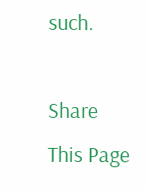such.

Share This Page